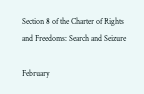Section 8 of the Charter of Rights and Freedoms: Search and Seizure

February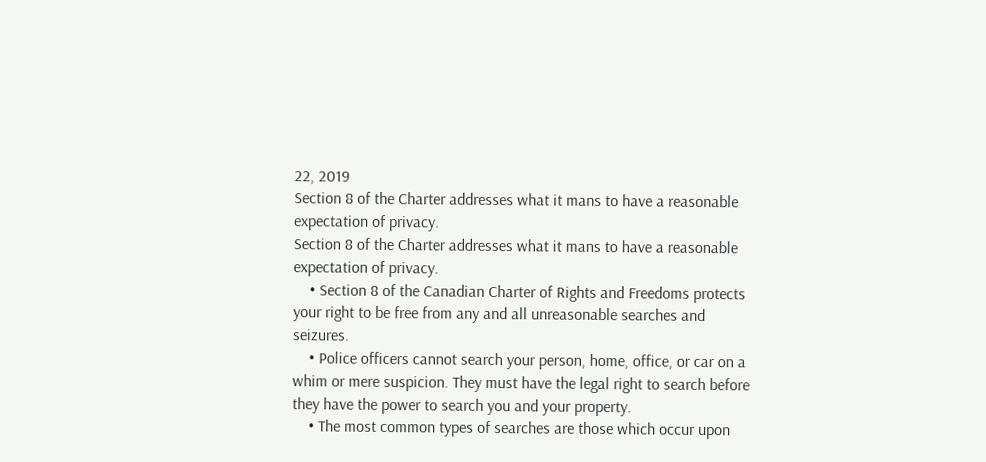22, 2019
Section 8 of the Charter addresses what it mans to have a reasonable expectation of privacy.
Section 8 of the Charter addresses what it mans to have a reasonable expectation of privacy.
    • Section 8 of the Canadian Charter of Rights and Freedoms protects your right to be free from any and all unreasonable searches and seizures.
    • Police officers cannot search your person, home, office, or car on a whim or mere suspicion. They must have the legal right to search before they have the power to search you and your property.
    • The most common types of searches are those which occur upon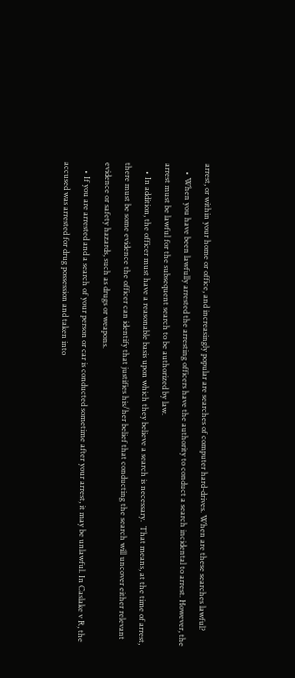arrest, or within your home or office, and increasingly popular are searches of computer hard-drives. When are these searches lawful?
    • When you have been lawfully arrested the arresting officers have the authority to conduct a search incidental to arrest. However, the arrest must be lawful for the subsequent search to be authorized by law.
    • In addition, the officer must have a reasonable basis upon which they believe a search is necessary.  That means, at the time of arrest, there must be some evidence the officer can identify that justifies his/her belief that conducting the search will uncover either relevant evidence or safety hazards, such as drugs or weapons.
    • If you are arrested and a search of your person or car is conducted sometime after your arrest, it may be unlawful. In Caslake v R, the accused was arrested for drug possession and taken into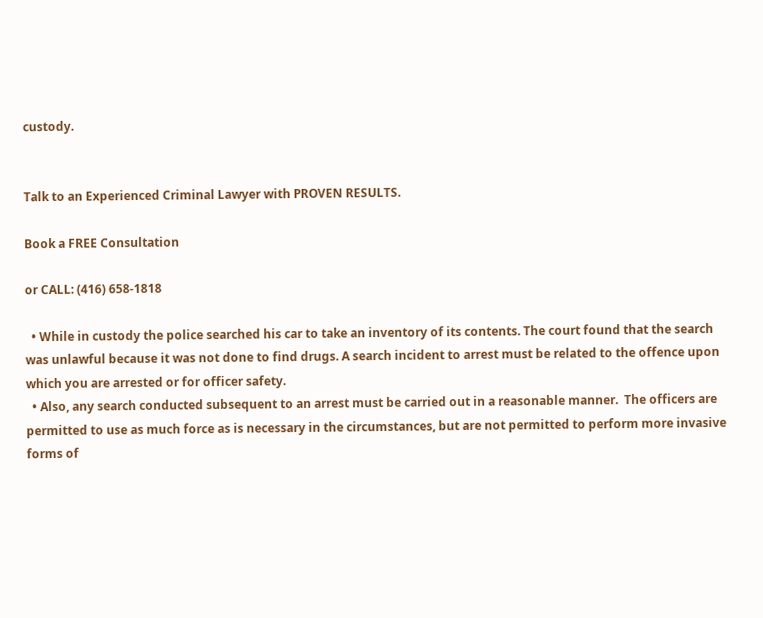custody.


Talk to an Experienced Criminal Lawyer with PROVEN RESULTS.

Book a FREE Consultation

or CALL: (416) 658-1818

  • While in custody the police searched his car to take an inventory of its contents. The court found that the search was unlawful because it was not done to find drugs. A search incident to arrest must be related to the offence upon which you are arrested or for officer safety.
  • Also, any search conducted subsequent to an arrest must be carried out in a reasonable manner.  The officers are permitted to use as much force as is necessary in the circumstances, but are not permitted to perform more invasive forms of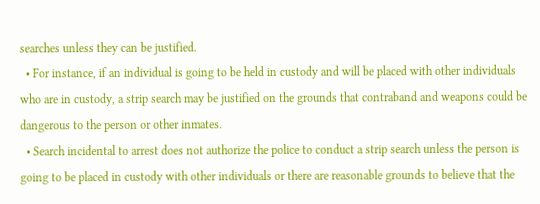searches unless they can be justified.
  • For instance, if an individual is going to be held in custody and will be placed with other individuals who are in custody, a strip search may be justified on the grounds that contraband and weapons could be dangerous to the person or other inmates.
  • Search incidental to arrest does not authorize the police to conduct a strip search unless the person is going to be placed in custody with other individuals or there are reasonable grounds to believe that the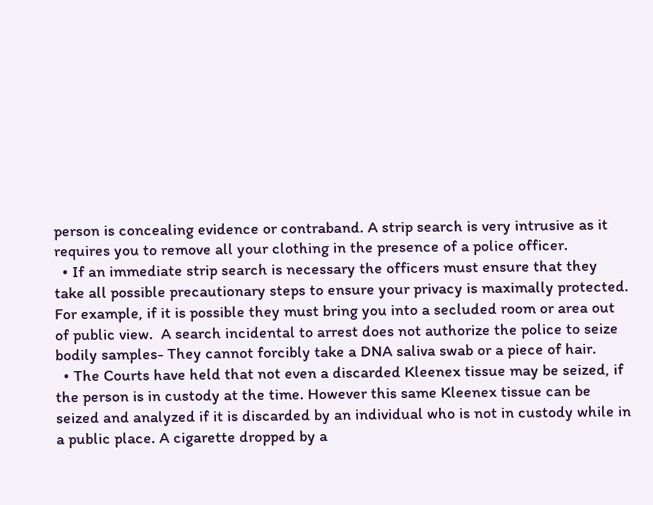person is concealing evidence or contraband. A strip search is very intrusive as it requires you to remove all your clothing in the presence of a police officer.
  • If an immediate strip search is necessary the officers must ensure that they take all possible precautionary steps to ensure your privacy is maximally protected.  For example, if it is possible they must bring you into a secluded room or area out of public view.  A search incidental to arrest does not authorize the police to seize bodily samples- They cannot forcibly take a DNA saliva swab or a piece of hair.
  • The Courts have held that not even a discarded Kleenex tissue may be seized, if the person is in custody at the time. However this same Kleenex tissue can be seized and analyzed if it is discarded by an individual who is not in custody while in a public place. A cigarette dropped by a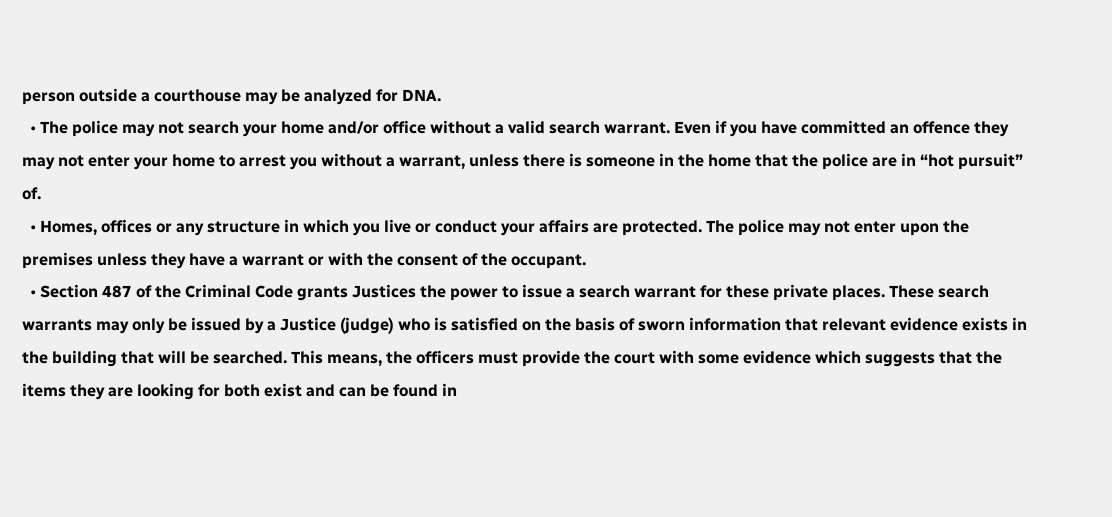person outside a courthouse may be analyzed for DNA.
  • The police may not search your home and/or office without a valid search warrant. Even if you have committed an offence they may not enter your home to arrest you without a warrant, unless there is someone in the home that the police are in “hot pursuit” of.
  • Homes, offices or any structure in which you live or conduct your affairs are protected. The police may not enter upon the premises unless they have a warrant or with the consent of the occupant.
  • Section 487 of the Criminal Code grants Justices the power to issue a search warrant for these private places. These search warrants may only be issued by a Justice (judge) who is satisfied on the basis of sworn information that relevant evidence exists in the building that will be searched. This means, the officers must provide the court with some evidence which suggests that the items they are looking for both exist and can be found in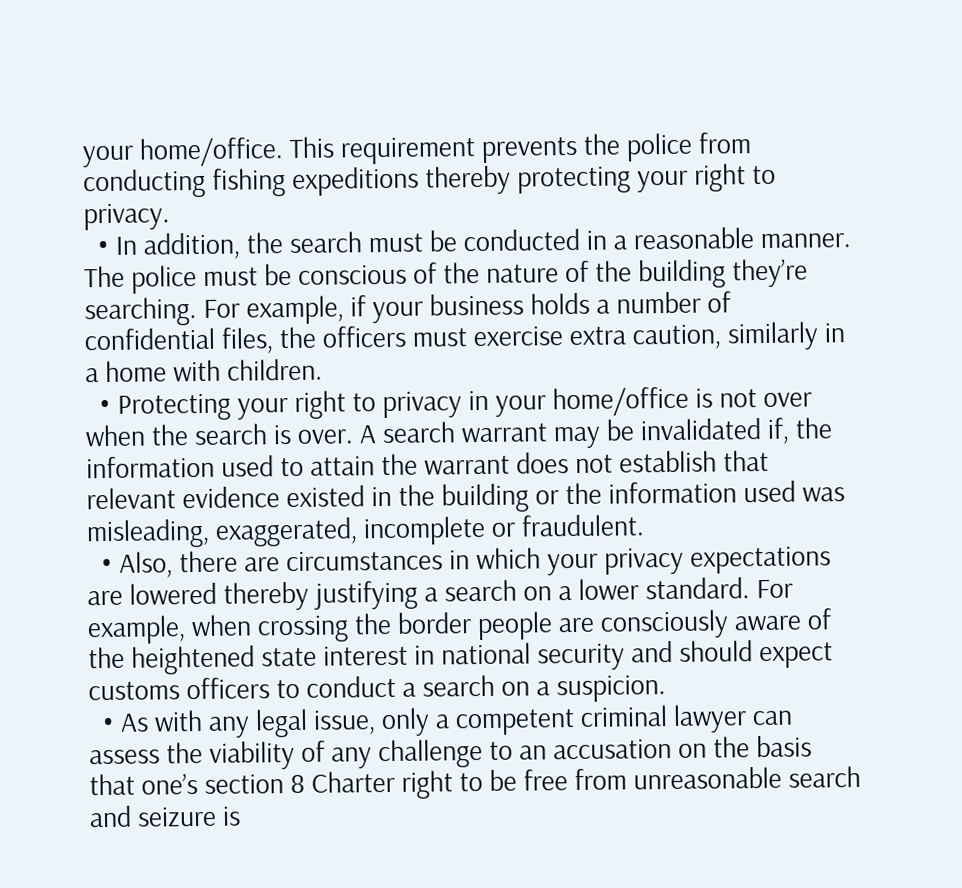your home/office. This requirement prevents the police from conducting fishing expeditions thereby protecting your right to privacy.
  • In addition, the search must be conducted in a reasonable manner. The police must be conscious of the nature of the building they’re searching. For example, if your business holds a number of confidential files, the officers must exercise extra caution, similarly in a home with children.
  • Protecting your right to privacy in your home/office is not over when the search is over. A search warrant may be invalidated if, the information used to attain the warrant does not establish that relevant evidence existed in the building or the information used was misleading, exaggerated, incomplete or fraudulent.
  • Also, there are circumstances in which your privacy expectations are lowered thereby justifying a search on a lower standard. For example, when crossing the border people are consciously aware of the heightened state interest in national security and should expect customs officers to conduct a search on a suspicion.
  • As with any legal issue, only a competent criminal lawyer can assess the viability of any challenge to an accusation on the basis that one’s section 8 Charter right to be free from unreasonable search and seizure is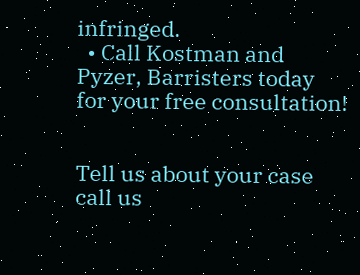infringed.
  • Call Kostman and Pyzer, Barristers today for your free consultation!


Tell us about your case
call us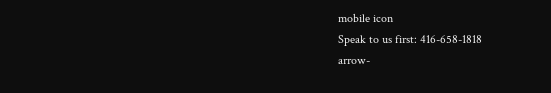mobile icon
Speak to us first: 416-658-1818
arrow-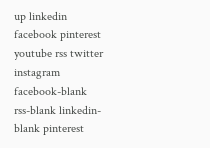up linkedin facebook pinterest youtube rss twitter instagram facebook-blank rss-blank linkedin-blank pinterest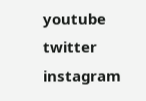youtube twitter instagram